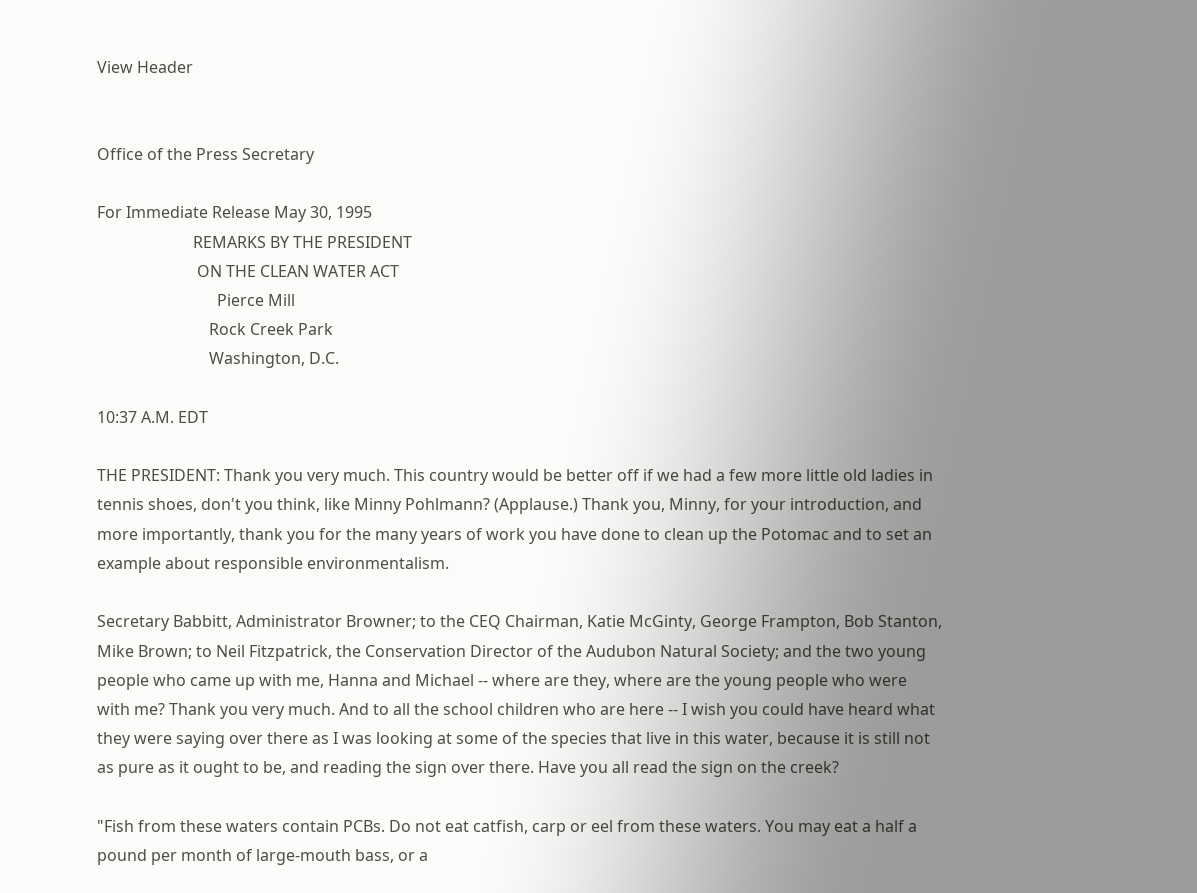View Header


Office of the Press Secretary

For Immediate Release May 30, 1995
                        REMARKS BY THE PRESIDENT
                         ON THE CLEAN WATER ACT
                              Pierce Mill
                            Rock Creek Park
                            Washington, D.C.

10:37 A.M. EDT

THE PRESIDENT: Thank you very much. This country would be better off if we had a few more little old ladies in tennis shoes, don't you think, like Minny Pohlmann? (Applause.) Thank you, Minny, for your introduction, and more importantly, thank you for the many years of work you have done to clean up the Potomac and to set an example about responsible environmentalism.

Secretary Babbitt, Administrator Browner; to the CEQ Chairman, Katie McGinty, George Frampton, Bob Stanton, Mike Brown; to Neil Fitzpatrick, the Conservation Director of the Audubon Natural Society; and the two young people who came up with me, Hanna and Michael -- where are they, where are the young people who were with me? Thank you very much. And to all the school children who are here -- I wish you could have heard what they were saying over there as I was looking at some of the species that live in this water, because it is still not as pure as it ought to be, and reading the sign over there. Have you all read the sign on the creek?

"Fish from these waters contain PCBs. Do not eat catfish, carp or eel from these waters. You may eat a half a pound per month of large-mouth bass, or a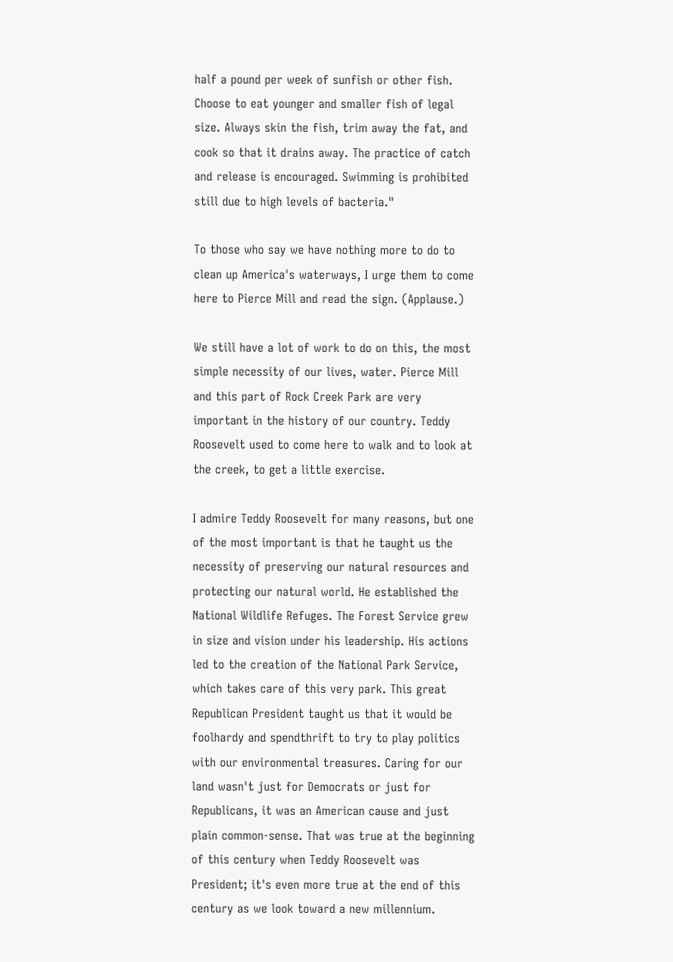half a pound per week of sunfish or other fish. Choose to eat younger and smaller fish of legal size. Always skin the fish, trim away the fat, and cook so that it drains away. The practice of catch and release is encouraged. Swimming is prohibited still due to high levels of bacteria."

To those who say we have nothing more to do to clean up America's waterways, I urge them to come here to Pierce Mill and read the sign. (Applause.)

We still have a lot of work to do on this, the most simple necessity of our lives, water. Pierce Mill and this part of Rock Creek Park are very important in the history of our country. Teddy Roosevelt used to come here to walk and to look at the creek, to get a little exercise.

I admire Teddy Roosevelt for many reasons, but one of the most important is that he taught us the necessity of preserving our natural resources and protecting our natural world. He established the National Wildlife Refuges. The Forest Service grew in size and vision under his leadership. His actions led to the creation of the National Park Service, which takes care of this very park. This great Republican President taught us that it would be foolhardy and spendthrift to try to play politics with our environmental treasures. Caring for our land wasn't just for Democrats or just for Republicans, it was an American cause and just plain common-sense. That was true at the beginning of this century when Teddy Roosevelt was President; it's even more true at the end of this century as we look toward a new millennium.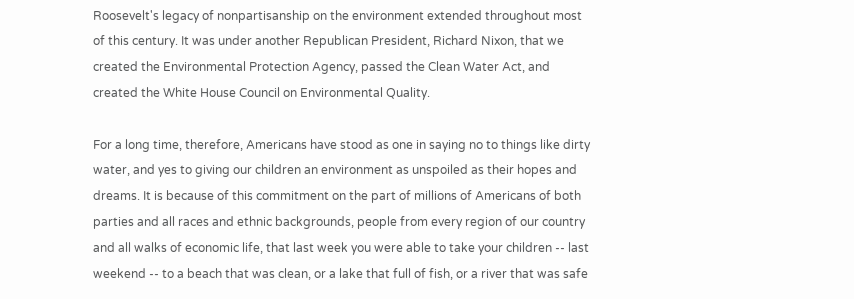Roosevelt's legacy of nonpartisanship on the environment extended throughout most of this century. It was under another Republican President, Richard Nixon, that we created the Environmental Protection Agency, passed the Clean Water Act, and created the White House Council on Environmental Quality.

For a long time, therefore, Americans have stood as one in saying no to things like dirty water, and yes to giving our children an environment as unspoiled as their hopes and dreams. It is because of this commitment on the part of millions of Americans of both parties and all races and ethnic backgrounds, people from every region of our country and all walks of economic life, that last week you were able to take your children -- last weekend -- to a beach that was clean, or a lake that full of fish, or a river that was safe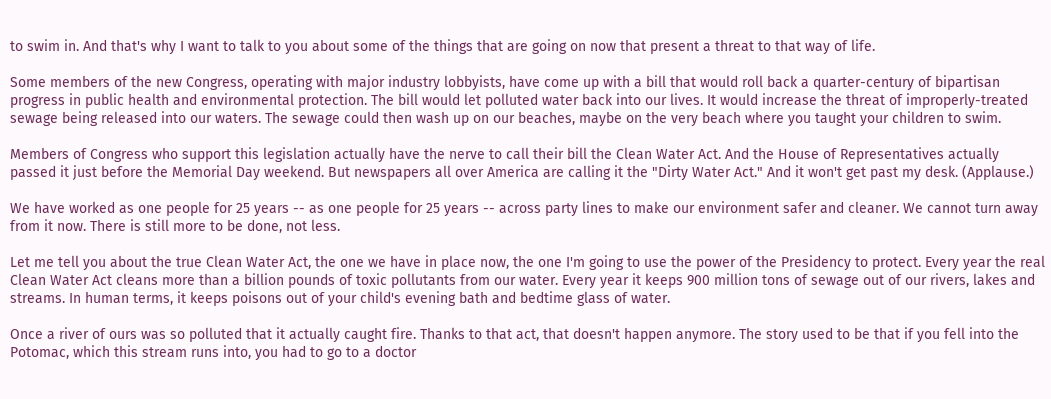to swim in. And that's why I want to talk to you about some of the things that are going on now that present a threat to that way of life.

Some members of the new Congress, operating with major industry lobbyists, have come up with a bill that would roll back a quarter-century of bipartisan progress in public health and environmental protection. The bill would let polluted water back into our lives. It would increase the threat of improperly-treated sewage being released into our waters. The sewage could then wash up on our beaches, maybe on the very beach where you taught your children to swim.

Members of Congress who support this legislation actually have the nerve to call their bill the Clean Water Act. And the House of Representatives actually passed it just before the Memorial Day weekend. But newspapers all over America are calling it the "Dirty Water Act." And it won't get past my desk. (Applause.)

We have worked as one people for 25 years -- as one people for 25 years -- across party lines to make our environment safer and cleaner. We cannot turn away from it now. There is still more to be done, not less.

Let me tell you about the true Clean Water Act, the one we have in place now, the one I'm going to use the power of the Presidency to protect. Every year the real Clean Water Act cleans more than a billion pounds of toxic pollutants from our water. Every year it keeps 900 million tons of sewage out of our rivers, lakes and streams. In human terms, it keeps poisons out of your child's evening bath and bedtime glass of water.

Once a river of ours was so polluted that it actually caught fire. Thanks to that act, that doesn't happen anymore. The story used to be that if you fell into the Potomac, which this stream runs into, you had to go to a doctor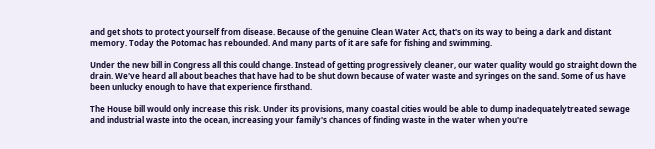and get shots to protect yourself from disease. Because of the genuine Clean Water Act, that's on its way to being a dark and distant memory. Today the Potomac has rebounded. And many parts of it are safe for fishing and swimming.

Under the new bill in Congress all this could change. Instead of getting progressively cleaner, our water quality would go straight down the drain. We've heard all about beaches that have had to be shut down because of water waste and syringes on the sand. Some of us have been unlucky enough to have that experience firsthand.

The House bill would only increase this risk. Under its provisions, many coastal cities would be able to dump inadequatelytreated sewage and industrial waste into the ocean, increasing your family's chances of finding waste in the water when you're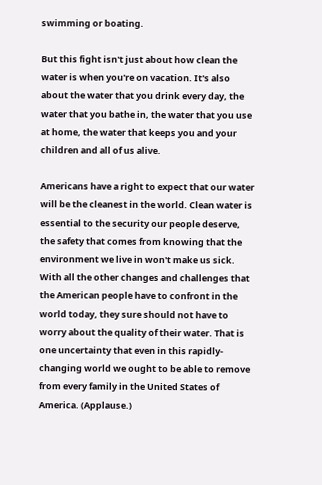swimming or boating.

But this fight isn't just about how clean the water is when you're on vacation. It's also about the water that you drink every day, the water that you bathe in, the water that you use at home, the water that keeps you and your children and all of us alive.

Americans have a right to expect that our water will be the cleanest in the world. Clean water is essential to the security our people deserve, the safety that comes from knowing that the environment we live in won't make us sick. With all the other changes and challenges that the American people have to confront in the world today, they sure should not have to worry about the quality of their water. That is one uncertainty that even in this rapidly-changing world we ought to be able to remove from every family in the United States of America. (Applause.)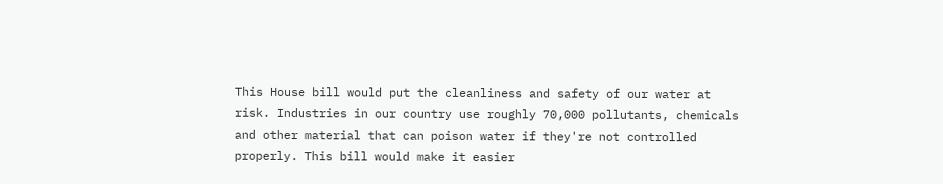This House bill would put the cleanliness and safety of our water at risk. Industries in our country use roughly 70,000 pollutants, chemicals and other material that can poison water if they're not controlled properly. This bill would make it easier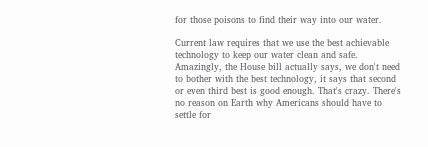for those poisons to find their way into our water.

Current law requires that we use the best achievable technology to keep our water clean and safe. Amazingly, the House bill actually says, we don't need to bother with the best technology, it says that second or even third best is good enough. That's crazy. There's no reason on Earth why Americans should have to settle for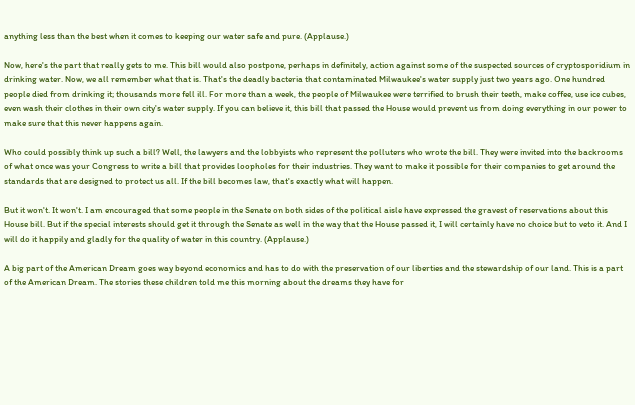anything less than the best when it comes to keeping our water safe and pure. (Applause.)

Now, here's the part that really gets to me. This bill would also postpone, perhaps in definitely, action against some of the suspected sources of cryptosporidium in drinking water. Now, we all remember what that is. That's the deadly bacteria that contaminated Milwaukee's water supply just two years ago. One hundred people died from drinking it; thousands more fell ill. For more than a week, the people of Milwaukee were terrified to brush their teeth, make coffee, use ice cubes, even wash their clothes in their own city's water supply. If you can believe it, this bill that passed the House would prevent us from doing everything in our power to make sure that this never happens again.

Who could possibly think up such a bill? Well, the lawyers and the lobbyists who represent the polluters who wrote the bill. They were invited into the backrooms of what once was your Congress to write a bill that provides loopholes for their industries. They want to make it possible for their companies to get around the standards that are designed to protect us all. If the bill becomes law, that's exactly what will happen.

But it won't. It won't. I am encouraged that some people in the Senate on both sides of the political aisle have expressed the gravest of reservations about this House bill. But if the special interests should get it through the Senate as well in the way that the House passed it, I will certainly have no choice but to veto it. And I will do it happily and gladly for the quality of water in this country. (Applause.)

A big part of the American Dream goes way beyond economics and has to do with the preservation of our liberties and the stewardship of our land. This is a part of the American Dream. The stories these children told me this morning about the dreams they have for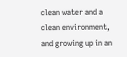clean water and a clean environment, and growing up in an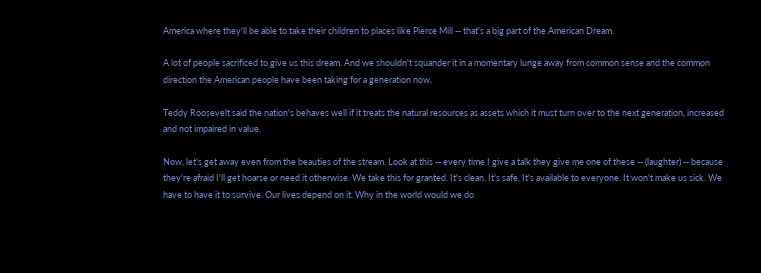America where they'll be able to take their children to places like Pierce Mill -- that's a big part of the American Dream.

A lot of people sacrificed to give us this dream. And we shouldn't squander it in a momentary lunge away from common sense and the common direction the American people have been taking for a generation now.

Teddy Roosevelt said the nation's behaves well if it treats the natural resources as assets which it must turn over to the next generation, increased and not impaired in value.

Now, let's get away even from the beauties of the stream. Look at this -- every time I give a talk they give me one of these -- (laughter) -- because they're afraid I'll get hoarse or need it otherwise. We take this for granted. It's clean. It's safe. It's available to everyone. It won't make us sick. We have to have it to survive. Our lives depend on it. Why in the world would we do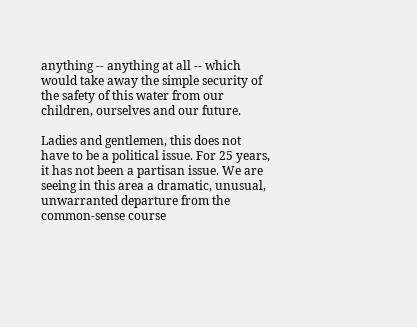anything -- anything at all -- which would take away the simple security of the safety of this water from our children, ourselves and our future.

Ladies and gentlemen, this does not have to be a political issue. For 25 years, it has not been a partisan issue. We are seeing in this area a dramatic, unusual, unwarranted departure from the common-sense course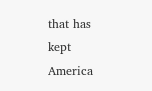that has kept America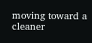moving toward a cleaner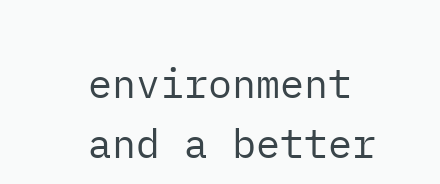environment and a better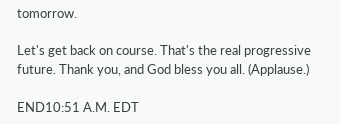tomorrow.

Let's get back on course. That's the real progressive future. Thank you, and God bless you all. (Applause.)

END10:51 A.M. EDT